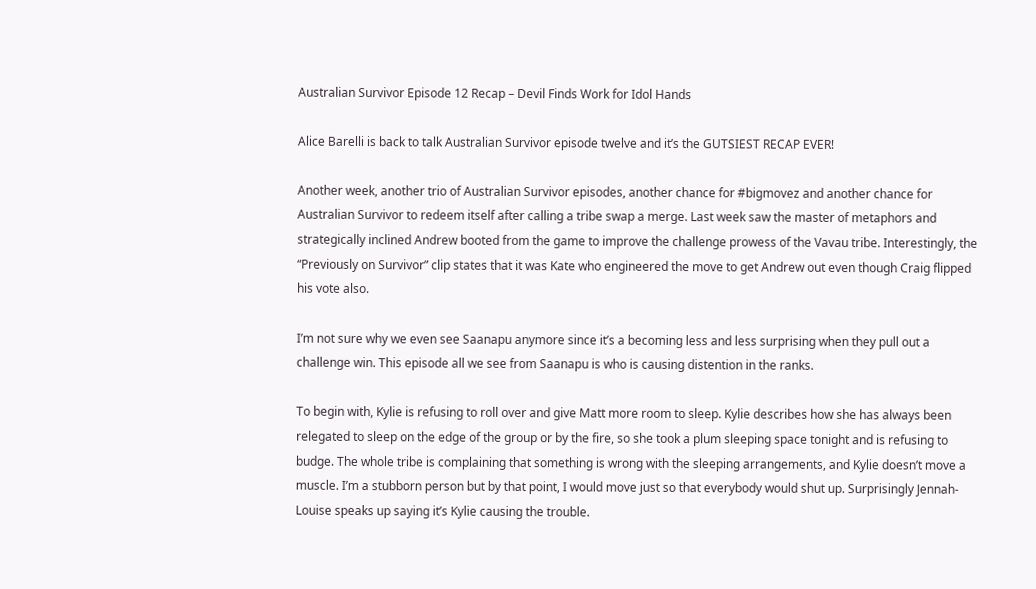Australian Survivor Episode 12 Recap – Devil Finds Work for Idol Hands

Alice Barelli is back to talk Australian Survivor episode twelve and it’s the GUTSIEST RECAP EVER!

Another week, another trio of Australian Survivor episodes, another chance for #bigmovez and another chance for Australian Survivor to redeem itself after calling a tribe swap a merge. Last week saw the master of metaphors and strategically inclined Andrew booted from the game to improve the challenge prowess of the Vavau tribe. Interestingly, the “Previously on Survivor” clip states that it was Kate who engineered the move to get Andrew out even though Craig flipped his vote also.

I’m not sure why we even see Saanapu anymore since it’s a becoming less and less surprising when they pull out a challenge win. This episode all we see from Saanapu is who is causing distention in the ranks.

To begin with, Kylie is refusing to roll over and give Matt more room to sleep. Kylie describes how she has always been relegated to sleep on the edge of the group or by the fire, so she took a plum sleeping space tonight and is refusing to budge. The whole tribe is complaining that something is wrong with the sleeping arrangements, and Kylie doesn’t move a muscle. I’m a stubborn person but by that point, I would move just so that everybody would shut up. Surprisingly Jennah-Louise speaks up saying it’s Kylie causing the trouble.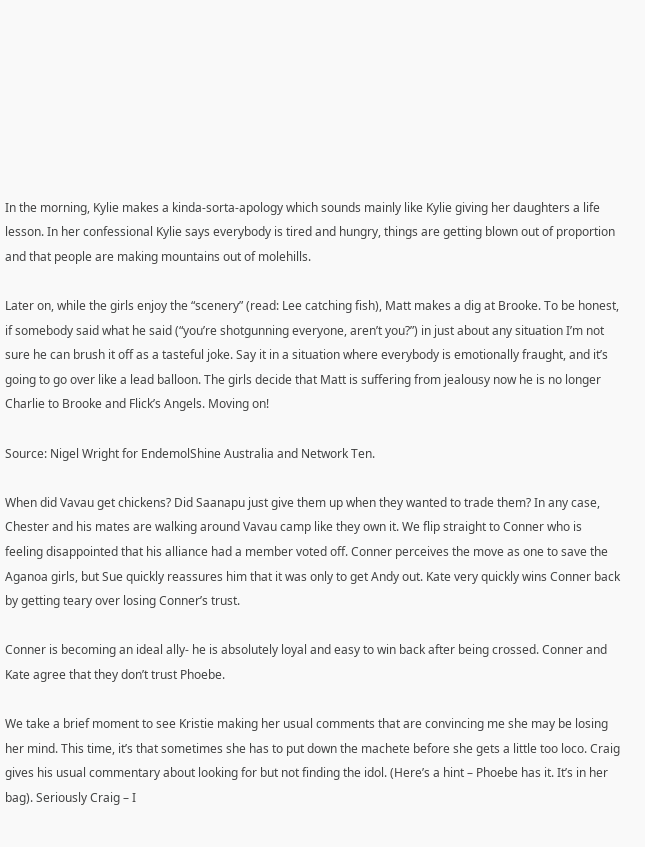In the morning, Kylie makes a kinda-sorta-apology which sounds mainly like Kylie giving her daughters a life lesson. In her confessional Kylie says everybody is tired and hungry, things are getting blown out of proportion and that people are making mountains out of molehills.

Later on, while the girls enjoy the “scenery” (read: Lee catching fish), Matt makes a dig at Brooke. To be honest, if somebody said what he said (“you’re shotgunning everyone, aren’t you?”) in just about any situation I’m not sure he can brush it off as a tasteful joke. Say it in a situation where everybody is emotionally fraught, and it’s going to go over like a lead balloon. The girls decide that Matt is suffering from jealousy now he is no longer Charlie to Brooke and Flick’s Angels. Moving on!

Source: Nigel Wright for EndemolShine Australia and Network Ten.

When did Vavau get chickens? Did Saanapu just give them up when they wanted to trade them? In any case, Chester and his mates are walking around Vavau camp like they own it. We flip straight to Conner who is feeling disappointed that his alliance had a member voted off. Conner perceives the move as one to save the Aganoa girls, but Sue quickly reassures him that it was only to get Andy out. Kate very quickly wins Conner back by getting teary over losing Conner’s trust.

Conner is becoming an ideal ally- he is absolutely loyal and easy to win back after being crossed. Conner and Kate agree that they don’t trust Phoebe.

We take a brief moment to see Kristie making her usual comments that are convincing me she may be losing her mind. This time, it’s that sometimes she has to put down the machete before she gets a little too loco. Craig gives his usual commentary about looking for but not finding the idol. (Here’s a hint – Phoebe has it. It’s in her bag). Seriously Craig – I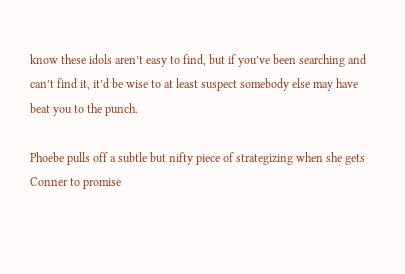know these idols aren’t easy to find, but if you’ve been searching and can’t find it, it’d be wise to at least suspect somebody else may have beat you to the punch.

Phoebe pulls off a subtle but nifty piece of strategizing when she gets Conner to promise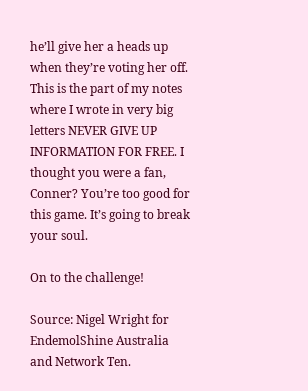he’ll give her a heads up when they’re voting her off. This is the part of my notes where I wrote in very big letters NEVER GIVE UP INFORMATION FOR FREE. I thought you were a fan, Conner? You’re too good for this game. It’s going to break your soul.

On to the challenge!

Source: Nigel Wright for EndemolShine Australia and Network Ten.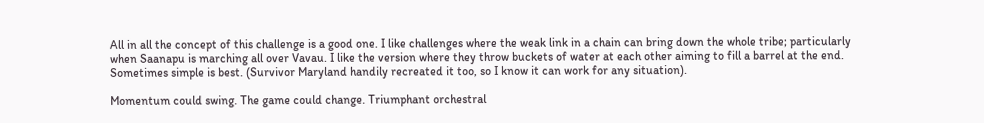All in all the concept of this challenge is a good one. I like challenges where the weak link in a chain can bring down the whole tribe; particularly when Saanapu is marching all over Vavau. I like the version where they throw buckets of water at each other aiming to fill a barrel at the end. Sometimes simple is best. (Survivor Maryland handily recreated it too, so I know it can work for any situation).

Momentum could swing. The game could change. Triumphant orchestral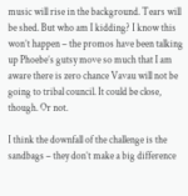music will rise in the background. Tears will be shed. But who am I kidding? I know this won’t happen – the promos have been talking up Phoebe’s gutsy move so much that I am aware there is zero chance Vavau will not be going to tribal council. It could be close, though. Or not.

I think the downfall of the challenge is the sandbags – they don’t make a big difference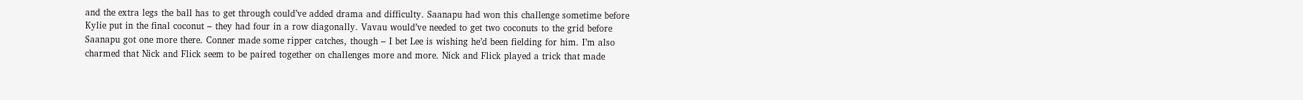and the extra legs the ball has to get through could’ve added drama and difficulty. Saanapu had won this challenge sometime before Kylie put in the final coconut – they had four in a row diagonally. Vavau would’ve needed to get two coconuts to the grid before Saanapu got one more there. Conner made some ripper catches, though – I bet Lee is wishing he’d been fielding for him. I’m also charmed that Nick and Flick seem to be paired together on challenges more and more. Nick and Flick played a trick that made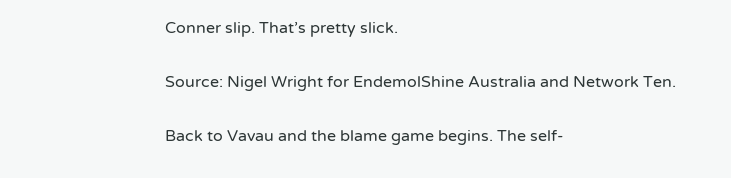Conner slip. That’s pretty slick.

Source: Nigel Wright for EndemolShine Australia and Network Ten.

Back to Vavau and the blame game begins. The self-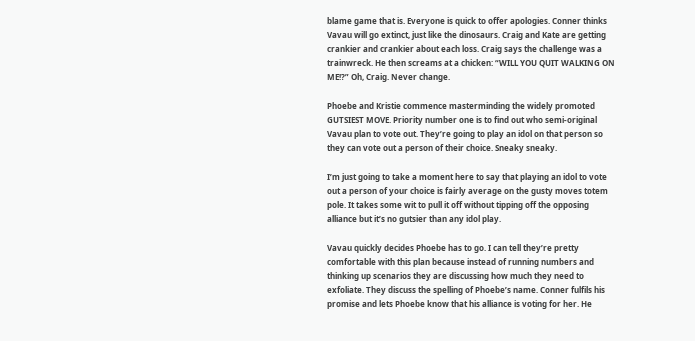blame game that is. Everyone is quick to offer apologies. Conner thinks Vavau will go extinct, just like the dinosaurs. Craig and Kate are getting crankier and crankier about each loss. Craig says the challenge was a trainwreck. He then screams at a chicken: “WILL YOU QUIT WALKING ON ME!?” Oh, Craig. Never change.

Phoebe and Kristie commence masterminding the widely promoted GUTSIEST MOVE. Priority number one is to find out who semi-original Vavau plan to vote out. They’re going to play an idol on that person so they can vote out a person of their choice. Sneaky sneaky.

I’m just going to take a moment here to say that playing an idol to vote out a person of your choice is fairly average on the gusty moves totem pole. It takes some wit to pull it off without tipping off the opposing alliance but it’s no gutsier than any idol play.

Vavau quickly decides Phoebe has to go. I can tell they’re pretty comfortable with this plan because instead of running numbers and thinking up scenarios they are discussing how much they need to exfoliate. They discuss the spelling of Phoebe’s name. Conner fulfils his promise and lets Phoebe know that his alliance is voting for her. He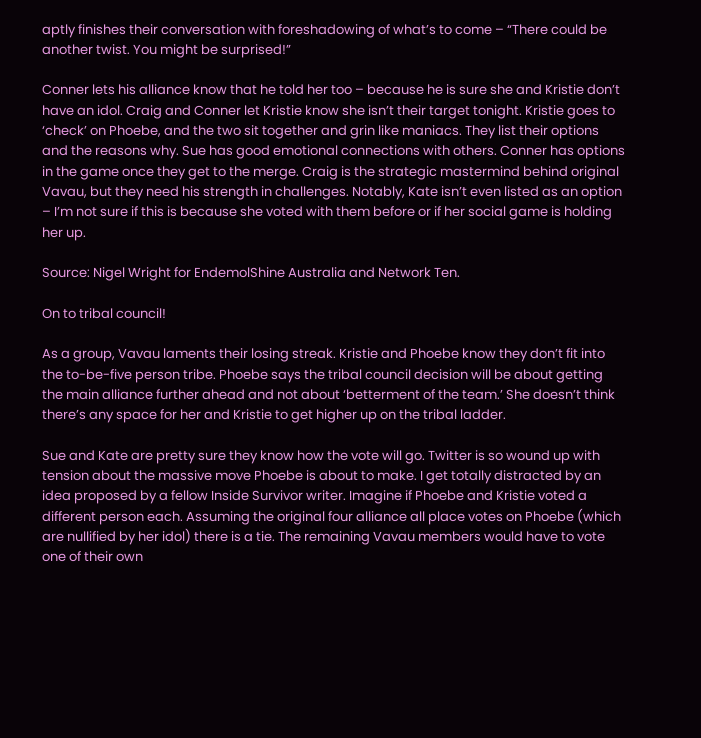aptly finishes their conversation with foreshadowing of what’s to come – “There could be another twist. You might be surprised!”

Conner lets his alliance know that he told her too – because he is sure she and Kristie don’t have an idol. Craig and Conner let Kristie know she isn’t their target tonight. Kristie goes to ‘check’ on Phoebe, and the two sit together and grin like maniacs. They list their options and the reasons why. Sue has good emotional connections with others. Conner has options in the game once they get to the merge. Craig is the strategic mastermind behind original Vavau, but they need his strength in challenges. Notably, Kate isn’t even listed as an option – I’m not sure if this is because she voted with them before or if her social game is holding her up.

Source: Nigel Wright for EndemolShine Australia and Network Ten.

On to tribal council!

As a group, Vavau laments their losing streak. Kristie and Phoebe know they don’t fit into the to-be-five person tribe. Phoebe says the tribal council decision will be about getting the main alliance further ahead and not about ‘betterment of the team.’ She doesn’t think there’s any space for her and Kristie to get higher up on the tribal ladder.

Sue and Kate are pretty sure they know how the vote will go. Twitter is so wound up with tension about the massive move Phoebe is about to make. I get totally distracted by an idea proposed by a fellow Inside Survivor writer. Imagine if Phoebe and Kristie voted a different person each. Assuming the original four alliance all place votes on Phoebe (which are nullified by her idol) there is a tie. The remaining Vavau members would have to vote one of their own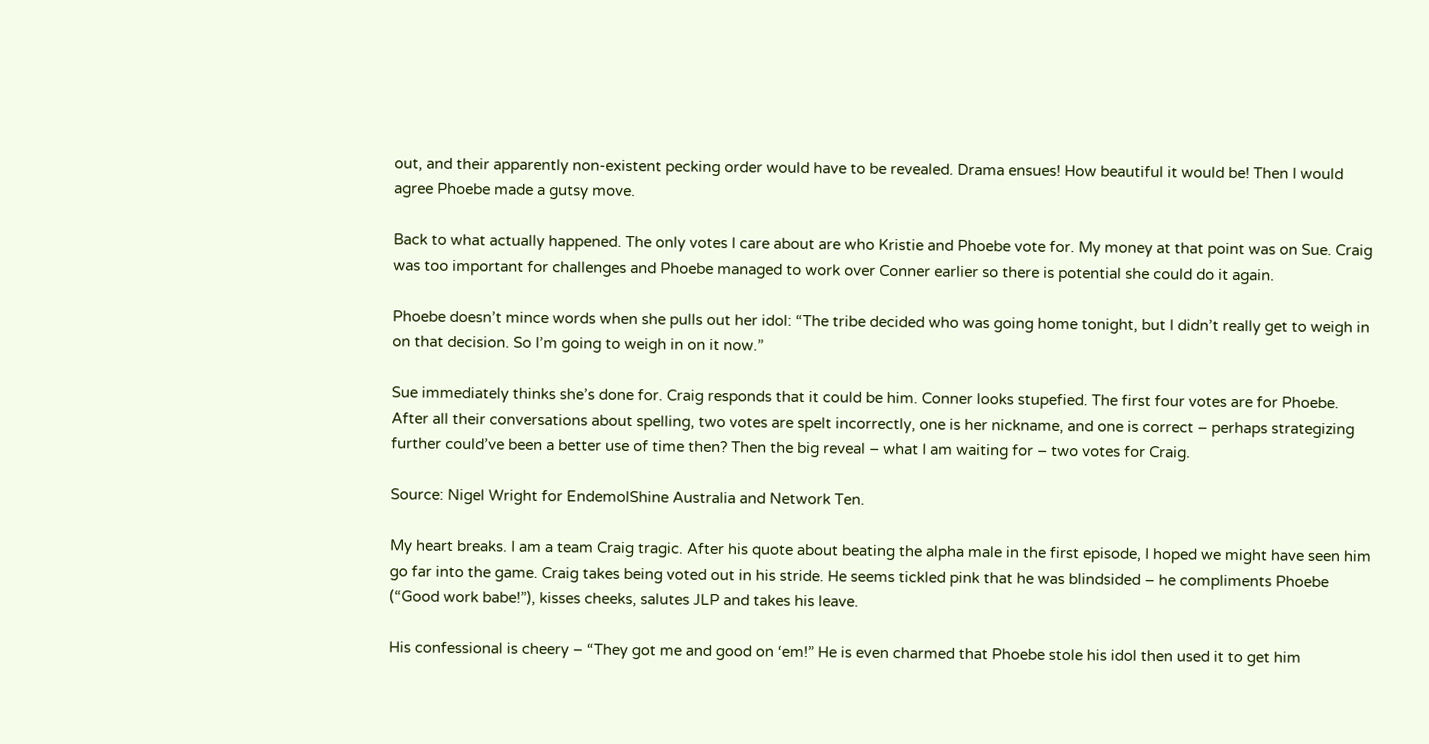out, and their apparently non-existent pecking order would have to be revealed. Drama ensues! How beautiful it would be! Then I would agree Phoebe made a gutsy move.

Back to what actually happened. The only votes I care about are who Kristie and Phoebe vote for. My money at that point was on Sue. Craig was too important for challenges and Phoebe managed to work over Conner earlier so there is potential she could do it again.

Phoebe doesn’t mince words when she pulls out her idol: “The tribe decided who was going home tonight, but I didn’t really get to weigh in on that decision. So I’m going to weigh in on it now.”

Sue immediately thinks she’s done for. Craig responds that it could be him. Conner looks stupefied. The first four votes are for Phoebe. After all their conversations about spelling, two votes are spelt incorrectly, one is her nickname, and one is correct – perhaps strategizing further could’ve been a better use of time then? Then the big reveal – what I am waiting for – two votes for Craig.

Source: Nigel Wright for EndemolShine Australia and Network Ten.

My heart breaks. I am a team Craig tragic. After his quote about beating the alpha male in the first episode, I hoped we might have seen him go far into the game. Craig takes being voted out in his stride. He seems tickled pink that he was blindsided – he compliments Phoebe (“Good work babe!”), kisses cheeks, salutes JLP and takes his leave.

His confessional is cheery – “They got me and good on ‘em!” He is even charmed that Phoebe stole his idol then used it to get him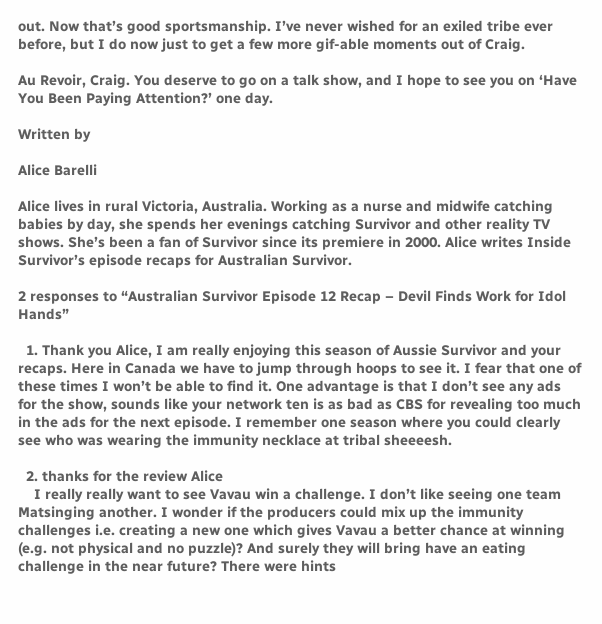out. Now that’s good sportsmanship. I’ve never wished for an exiled tribe ever before, but I do now just to get a few more gif-able moments out of Craig.

Au Revoir, Craig. You deserve to go on a talk show, and I hope to see you on ‘Have You Been Paying Attention?’ one day.

Written by

Alice Barelli

Alice lives in rural Victoria, Australia. Working as a nurse and midwife catching babies by day, she spends her evenings catching Survivor and other reality TV shows. She’s been a fan of Survivor since its premiere in 2000. Alice writes Inside Survivor’s episode recaps for Australian Survivor.

2 responses to “Australian Survivor Episode 12 Recap – Devil Finds Work for Idol Hands”

  1. Thank you Alice, I am really enjoying this season of Aussie Survivor and your recaps. Here in Canada we have to jump through hoops to see it. I fear that one of these times I won’t be able to find it. One advantage is that I don’t see any ads for the show, sounds like your network ten is as bad as CBS for revealing too much in the ads for the next episode. I remember one season where you could clearly see who was wearing the immunity necklace at tribal sheeeesh.

  2. thanks for the review Alice
    I really really want to see Vavau win a challenge. I don’t like seeing one team Matsinging another. I wonder if the producers could mix up the immunity challenges i.e. creating a new one which gives Vavau a better chance at winning (e.g. not physical and no puzzle)? And surely they will bring have an eating challenge in the near future? There were hints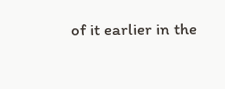of it earlier in the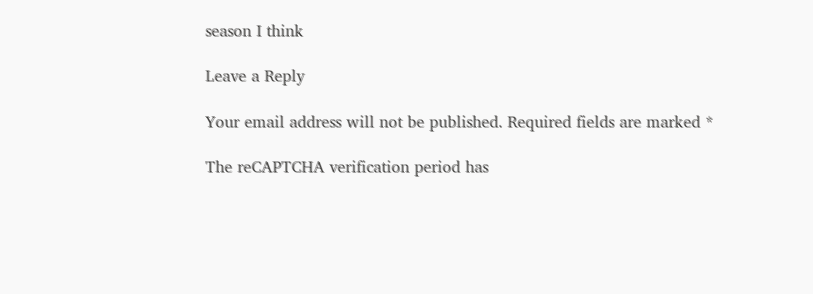season I think

Leave a Reply

Your email address will not be published. Required fields are marked *

The reCAPTCHA verification period has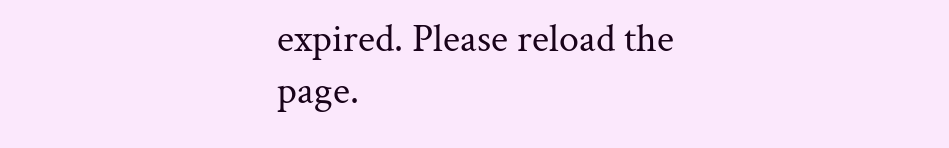expired. Please reload the page.